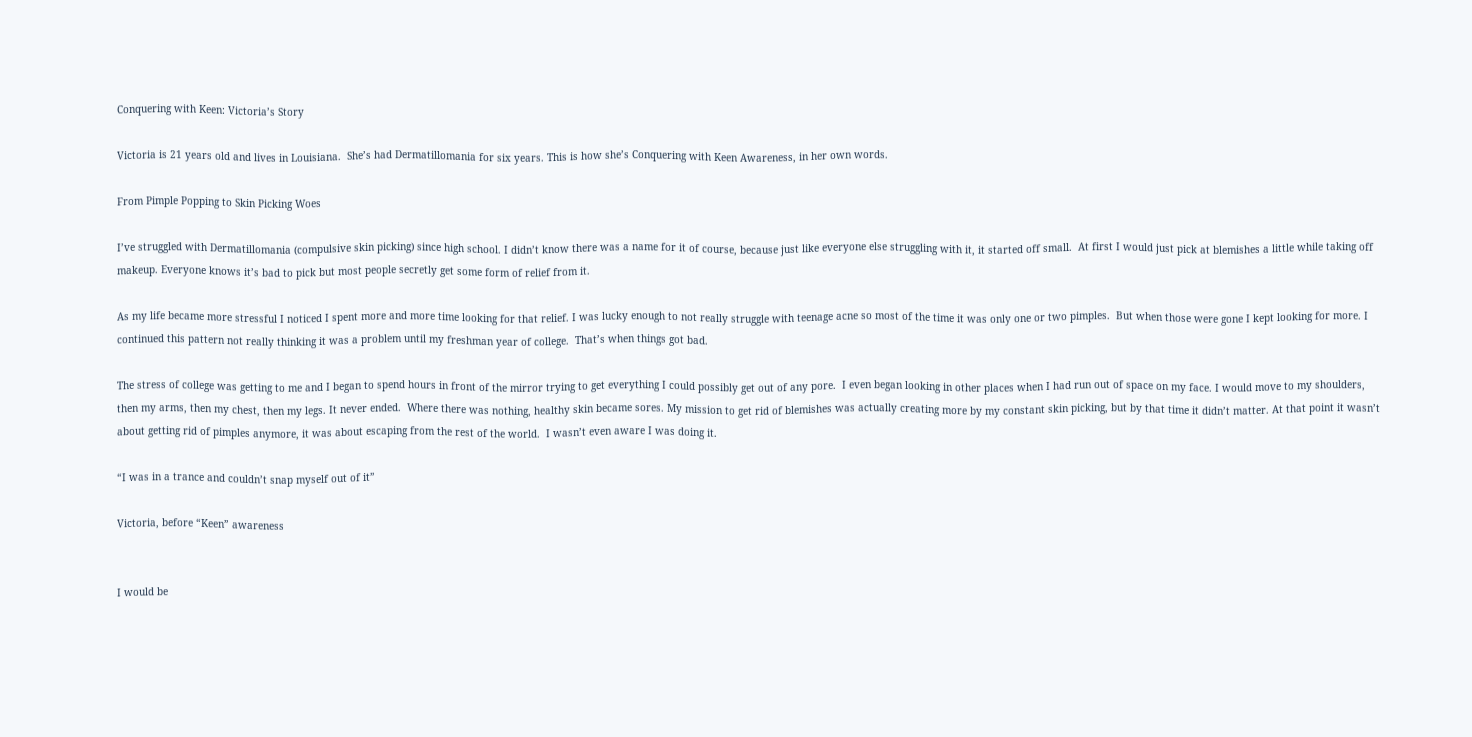Conquering with Keen: Victoria’s Story

Victoria is 21 years old and lives in Louisiana.  She’s had Dermatillomania for six years. This is how she’s Conquering with Keen Awareness, in her own words.

From Pimple Popping to Skin Picking Woes

I’ve struggled with Dermatillomania (compulsive skin picking) since high school. I didn’t know there was a name for it of course, because just like everyone else struggling with it, it started off small.  At first I would just pick at blemishes a little while taking off makeup. Everyone knows it’s bad to pick but most people secretly get some form of relief from it.

As my life became more stressful I noticed I spent more and more time looking for that relief. I was lucky enough to not really struggle with teenage acne so most of the time it was only one or two pimples.  But when those were gone I kept looking for more. I continued this pattern not really thinking it was a problem until my freshman year of college.  That’s when things got bad.

The stress of college was getting to me and I began to spend hours in front of the mirror trying to get everything I could possibly get out of any pore.  I even began looking in other places when I had run out of space on my face. I would move to my shoulders, then my arms, then my chest, then my legs. It never ended.  Where there was nothing, healthy skin became sores. My mission to get rid of blemishes was actually creating more by my constant skin picking, but by that time it didn’t matter. At that point it wasn’t about getting rid of pimples anymore, it was about escaping from the rest of the world.  I wasn’t even aware I was doing it.

“I was in a trance and couldn’t snap myself out of it”

Victoria, before “Keen” awareness


I would be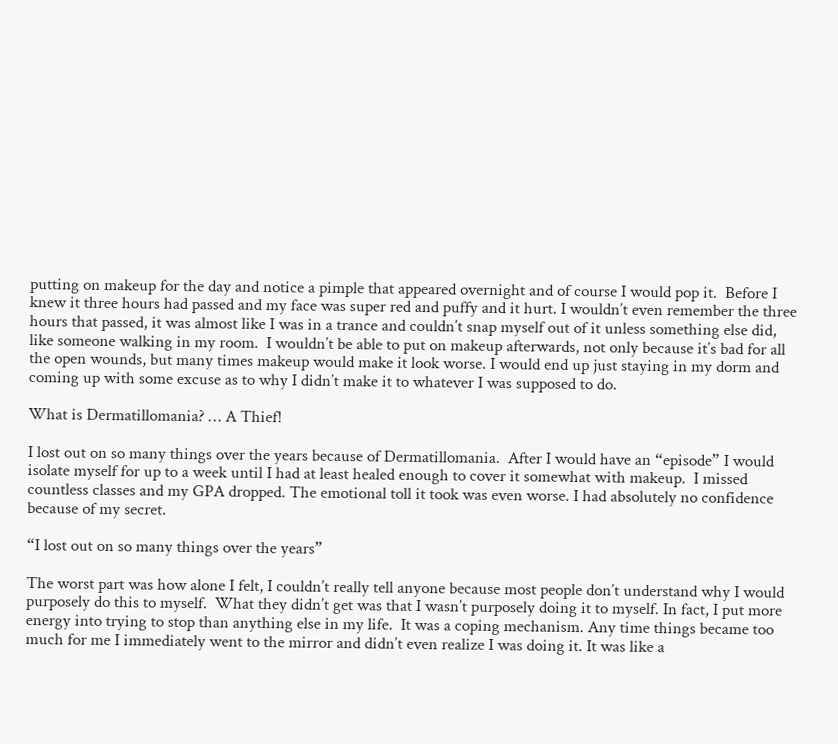putting on makeup for the day and notice a pimple that appeared overnight and of course I would pop it.  Before I knew it three hours had passed and my face was super red and puffy and it hurt. I wouldn’t even remember the three hours that passed, it was almost like I was in a trance and couldn’t snap myself out of it unless something else did, like someone walking in my room.  I wouldn’t be able to put on makeup afterwards, not only because it’s bad for all the open wounds, but many times makeup would make it look worse. I would end up just staying in my dorm and coming up with some excuse as to why I didn’t make it to whatever I was supposed to do.

What is Dermatillomania? … A Thief!

I lost out on so many things over the years because of Dermatillomania.  After I would have an “episode” I would isolate myself for up to a week until I had at least healed enough to cover it somewhat with makeup.  I missed countless classes and my GPA dropped. The emotional toll it took was even worse. I had absolutely no confidence because of my secret.

“I lost out on so many things over the years”

The worst part was how alone I felt, I couldn’t really tell anyone because most people don’t understand why I would purposely do this to myself.  What they didn’t get was that I wasn’t purposely doing it to myself. In fact, I put more energy into trying to stop than anything else in my life.  It was a coping mechanism. Any time things became too much for me I immediately went to the mirror and didn’t even realize I was doing it. It was like a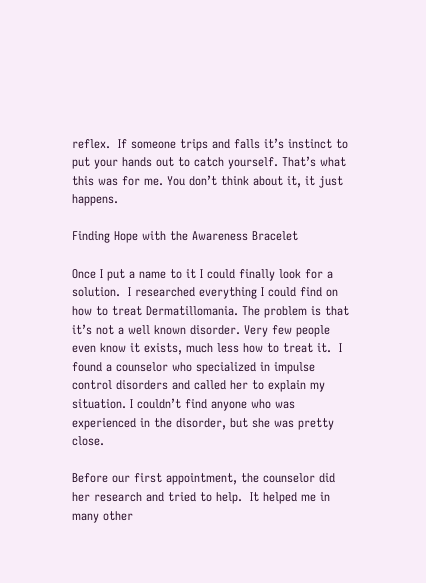reflex.  If someone trips and falls it’s instinct to put your hands out to catch yourself. That’s what this was for me. You don’t think about it, it just happens.

Finding Hope with the Awareness Bracelet

Once I put a name to it I could finally look for a solution.  I researched everything I could find on how to treat Dermatillomania. The problem is that it’s not a well known disorder. Very few people even know it exists, much less how to treat it.  I found a counselor who specialized in impulse control disorders and called her to explain my situation. I couldn’t find anyone who was experienced in the disorder, but she was pretty close.

Before our first appointment, the counselor did her research and tried to help.  It helped me in many other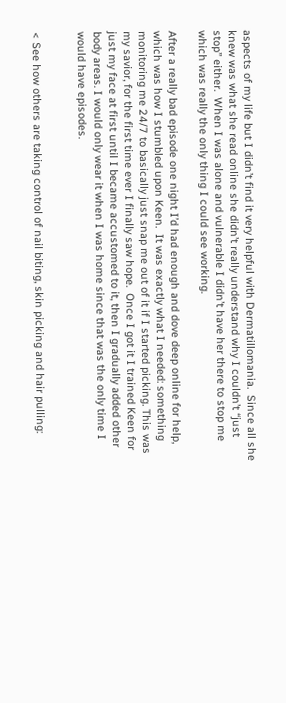aspects of my life but I didn’t find it very helpful with Dermatillomania.  Since all she knew was what she read online she didn’t really understand why I couldn’t “just stop” either.  When I was alone and vulnerable I didn’t have her there to stop me which was really the only thing I could see working.

After a really bad episode one night I’d had enough and dove deep online for help, which was how I stumbled upon Keen.  It was exactly what I needed: something monitoring me 24/7 to basically just snap me out of it if I started picking. This was my savior, for the first time ever I finally saw hope.  Once I got it I trained Keen for just my face at first until I became accustomed to it, then I gradually added other body areas. I would only wear it when I was home since that was the only time I would have episodes.


< See how others are taking control of nail biting, skin picking and hair pulling: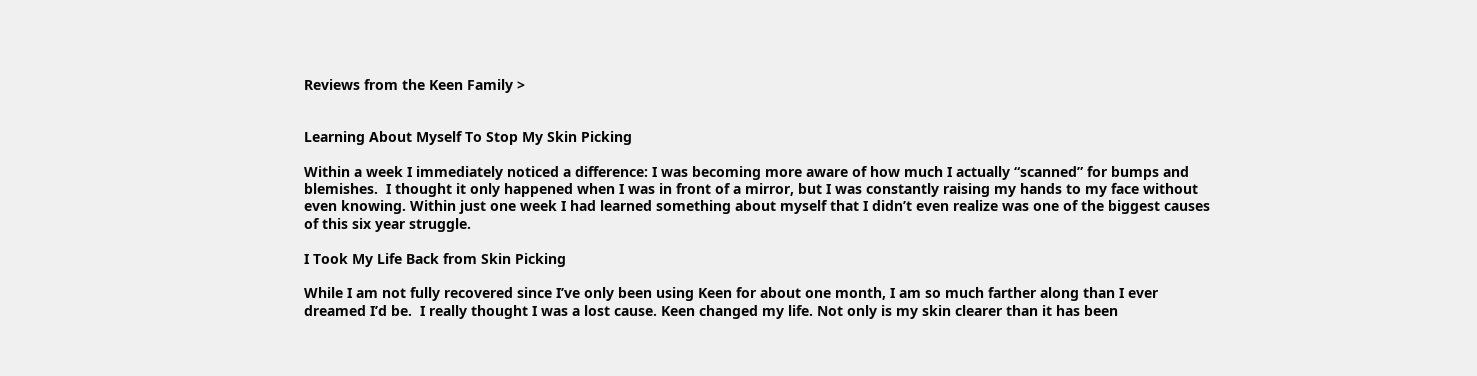Reviews from the Keen Family >


Learning About Myself To Stop My Skin Picking

Within a week I immediately noticed a difference: I was becoming more aware of how much I actually “scanned” for bumps and blemishes.  I thought it only happened when I was in front of a mirror, but I was constantly raising my hands to my face without even knowing. Within just one week I had learned something about myself that I didn’t even realize was one of the biggest causes of this six year struggle.

I Took My Life Back from Skin Picking

While I am not fully recovered since I’ve only been using Keen for about one month, I am so much farther along than I ever dreamed I’d be.  I really thought I was a lost cause. Keen changed my life. Not only is my skin clearer than it has been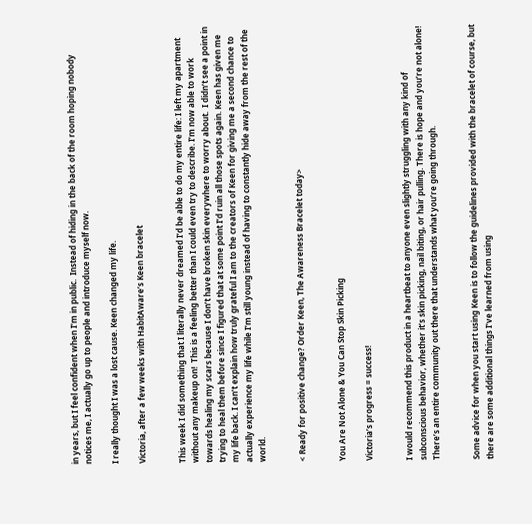in years, but I feel confident when I’m in public.  Instead of hiding in the back of the room hoping nobody notices me, I actually go up to people and introduce myself now.

I really thought I was a lost cause. Keen changed my life.

Victoria, after a few weeks with HabitAware’s Keen bracelet


This week I did something that I literally never dreamed I’d be able to do my entire life: I left my apartment without any makeup on!  This is a feeling better than I could even try to describe. I’m now able to work towards healing my scars because I don’t have broken skin everywhere to worry about.  I didn’t see a point in trying to heal them before since I figured that at some point I’d ruin all those spots again. Keen has given me my life back. I can’t explain how truly grateful I am to the creators of Keen for giving me a second chance to actually experience my life while I’m still young instead of having to constantly hide away from the rest of the world.


< Ready for positive change? Order Keen, The Awareness Bracelet today>


You Are Not Alone & You Can Stop Skin Picking

Victoria’s progress = success!


I would recommend this product in a heartbeat to anyone even slightly struggling with any kind of subconscious behavior, whether it’s skin picking, nail biting, or hair pulling. There is hope and you’re not alone!  There’s an entire community out there that understands what you’re going through.


Some advice for when you start using Keen is to follow the guidelines provided with the bracelet of course, but there are some additional things I’ve learned from using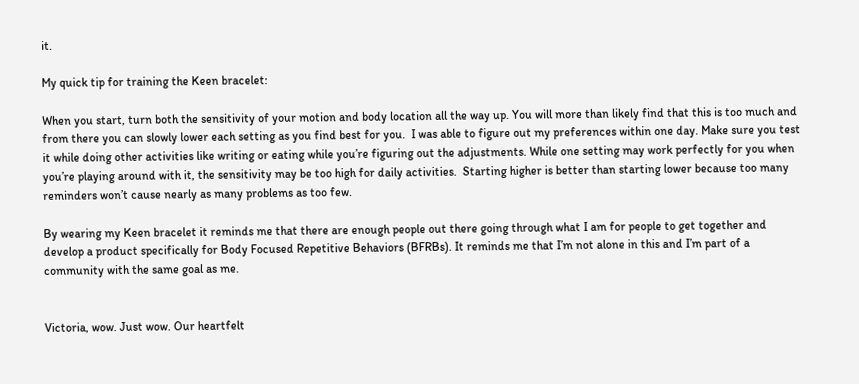it.

My quick tip for training the Keen bracelet:

When you start, turn both the sensitivity of your motion and body location all the way up. You will more than likely find that this is too much and from there you can slowly lower each setting as you find best for you.  I was able to figure out my preferences within one day. Make sure you test it while doing other activities like writing or eating while you’re figuring out the adjustments. While one setting may work perfectly for you when you’re playing around with it, the sensitivity may be too high for daily activities.  Starting higher is better than starting lower because too many reminders won’t cause nearly as many problems as too few.

By wearing my Keen bracelet it reminds me that there are enough people out there going through what I am for people to get together and develop a product specifically for Body Focused Repetitive Behaviors (BFRBs). It reminds me that I’m not alone in this and I’m part of a community with the same goal as me.


Victoria, wow. Just wow. Our heartfelt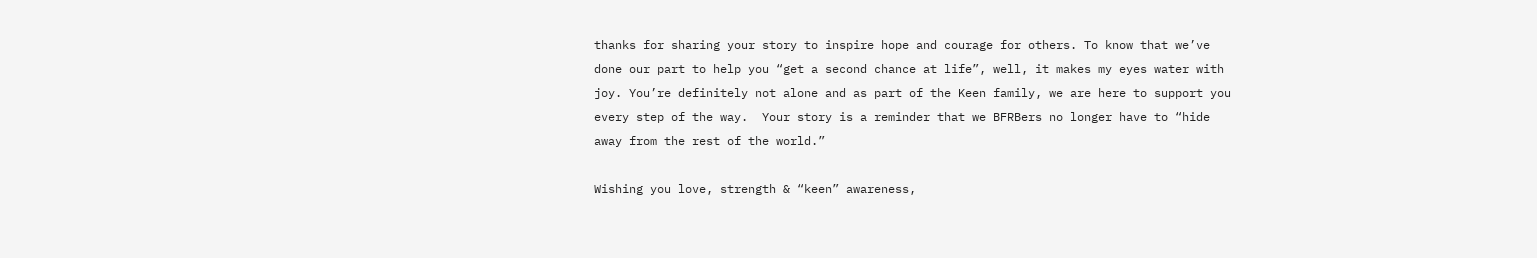thanks for sharing your story to inspire hope and courage for others. To know that we’ve done our part to help you “get a second chance at life”, well, it makes my eyes water with joy. You’re definitely not alone and as part of the Keen family, we are here to support you every step of the way.  Your story is a reminder that we BFRBers no longer have to “hide away from the rest of the world.”

Wishing you love, strength & “keen” awareness,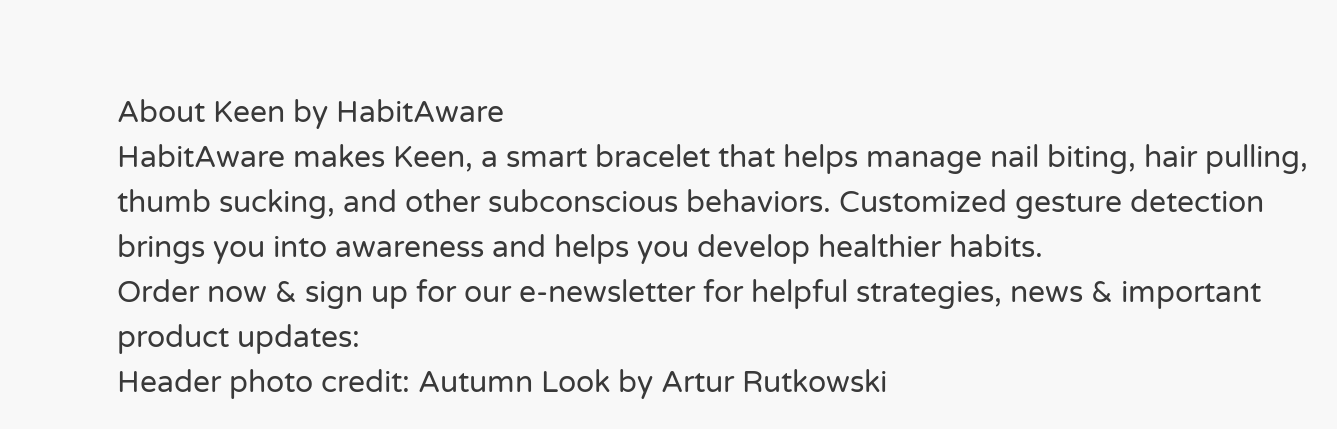About Keen by HabitAware
HabitAware makes Keen, a smart bracelet that helps manage nail biting, hair pulling, thumb sucking, and other subconscious behaviors. Customized gesture detection brings you into awareness and helps you develop healthier habits.
Order now & sign up for our e-newsletter for helpful strategies, news & important product updates:
Header photo credit: Autumn Look by Artur Rutkowski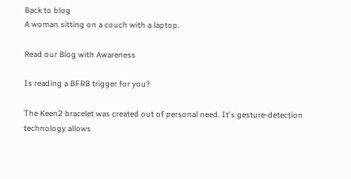Back to blog
A woman sitting on a couch with a laptop.

Read our Blog with Awareness

Is reading a BFRB trigger for you?

The Keen2 bracelet was created out of personal need. It's gesture-detection technology allows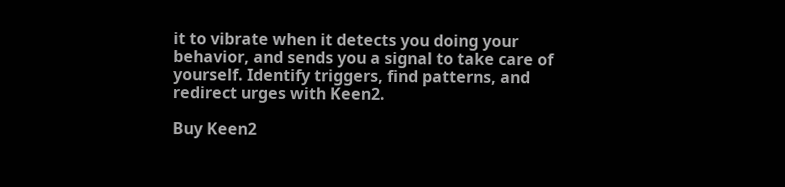it to vibrate when it detects you doing your behavior, and sends you a signal to take care of yourself. Identify triggers, find patterns, and redirect urges with Keen2.

Buy Keen2